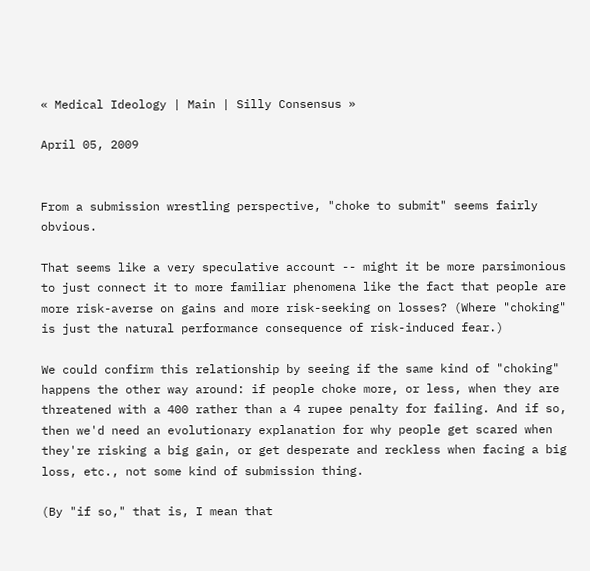« Medical Ideology | Main | Silly Consensus »

April 05, 2009


From a submission wrestling perspective, "choke to submit" seems fairly obvious.

That seems like a very speculative account -- might it be more parsimonious to just connect it to more familiar phenomena like the fact that people are more risk-averse on gains and more risk-seeking on losses? (Where "choking" is just the natural performance consequence of risk-induced fear.)

We could confirm this relationship by seeing if the same kind of "choking" happens the other way around: if people choke more, or less, when they are threatened with a 400 rather than a 4 rupee penalty for failing. And if so, then we'd need an evolutionary explanation for why people get scared when they're risking a big gain, or get desperate and reckless when facing a big loss, etc., not some kind of submission thing.

(By "if so," that is, I mean that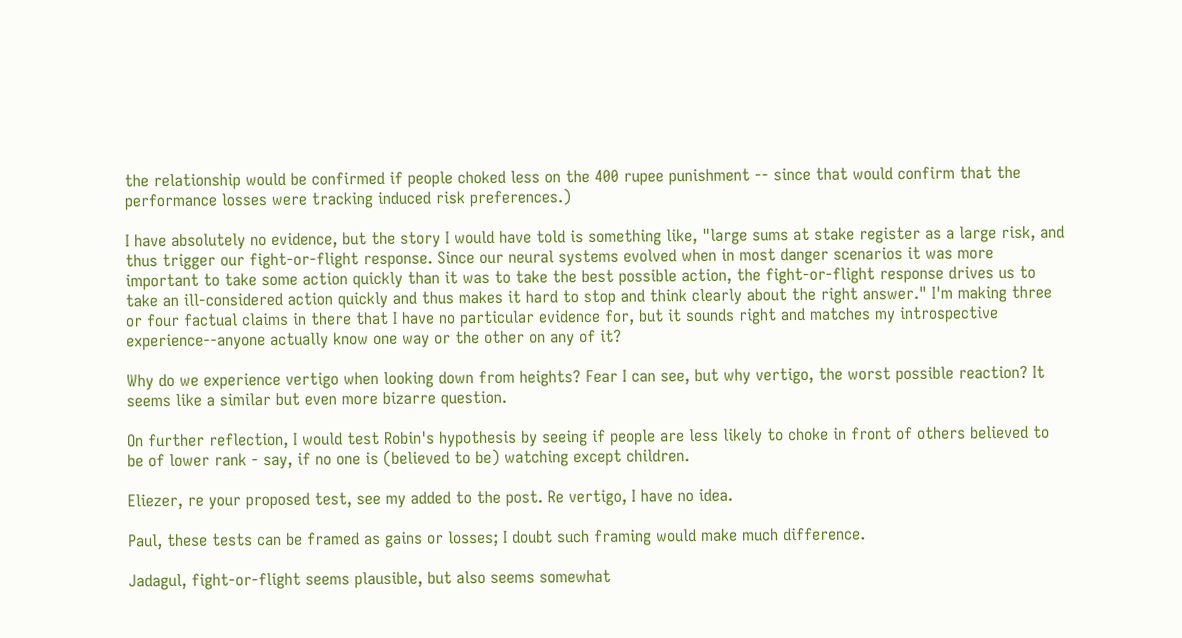the relationship would be confirmed if people choked less on the 400 rupee punishment -- since that would confirm that the performance losses were tracking induced risk preferences.)

I have absolutely no evidence, but the story I would have told is something like, "large sums at stake register as a large risk, and thus trigger our fight-or-flight response. Since our neural systems evolved when in most danger scenarios it was more important to take some action quickly than it was to take the best possible action, the fight-or-flight response drives us to take an ill-considered action quickly and thus makes it hard to stop and think clearly about the right answer." I'm making three or four factual claims in there that I have no particular evidence for, but it sounds right and matches my introspective experience--anyone actually know one way or the other on any of it?

Why do we experience vertigo when looking down from heights? Fear I can see, but why vertigo, the worst possible reaction? It seems like a similar but even more bizarre question.

On further reflection, I would test Robin's hypothesis by seeing if people are less likely to choke in front of others believed to be of lower rank - say, if no one is (believed to be) watching except children.

Eliezer, re your proposed test, see my added to the post. Re vertigo, I have no idea.

Paul, these tests can be framed as gains or losses; I doubt such framing would make much difference.

Jadagul, fight-or-flight seems plausible, but also seems somewhat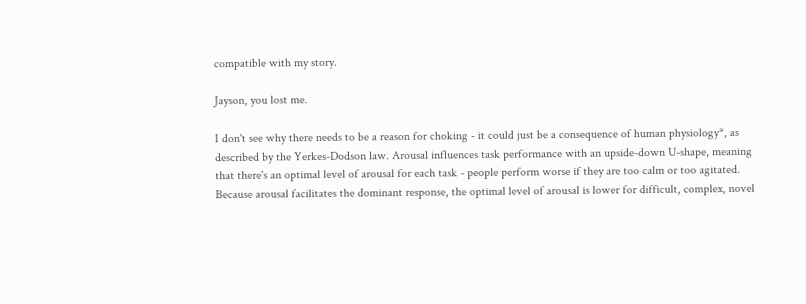compatible with my story.

Jayson, you lost me.

I don't see why there needs to be a reason for choking - it could just be a consequence of human physiology*, as described by the Yerkes-Dodson law. Arousal influences task performance with an upside-down U-shape, meaning that there's an optimal level of arousal for each task - people perform worse if they are too calm or too agitated. Because arousal facilitates the dominant response, the optimal level of arousal is lower for difficult, complex, novel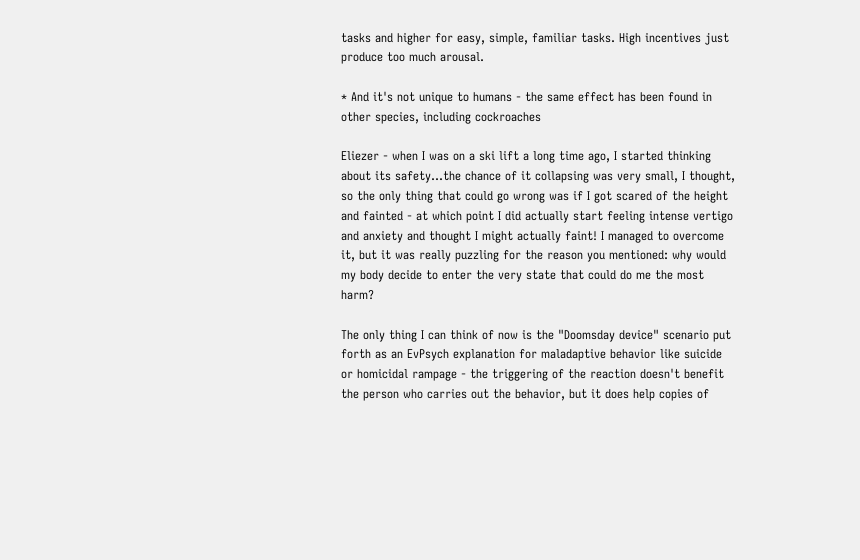tasks and higher for easy, simple, familiar tasks. High incentives just produce too much arousal.

* And it's not unique to humans - the same effect has been found in other species, including cockroaches

Eliezer - when I was on a ski lift a long time ago, I started thinking about its safety...the chance of it collapsing was very small, I thought, so the only thing that could go wrong was if I got scared of the height and fainted - at which point I did actually start feeling intense vertigo and anxiety and thought I might actually faint! I managed to overcome it, but it was really puzzling for the reason you mentioned: why would my body decide to enter the very state that could do me the most harm?

The only thing I can think of now is the "Doomsday device" scenario put forth as an EvPsych explanation for maladaptive behavior like suicide or homicidal rampage - the triggering of the reaction doesn't benefit the person who carries out the behavior, but it does help copies of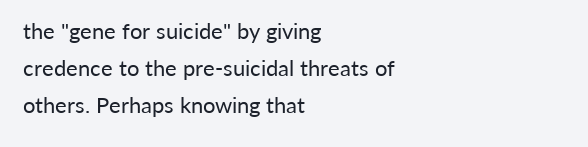the "gene for suicide" by giving credence to the pre-suicidal threats of others. Perhaps knowing that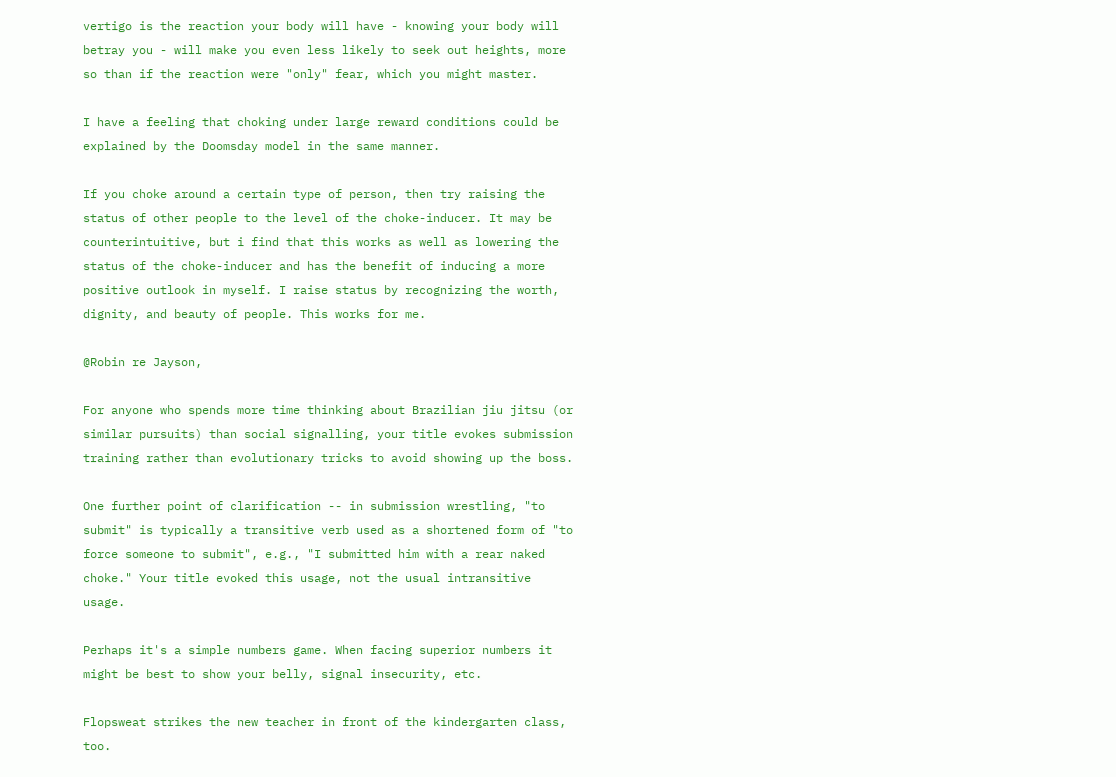vertigo is the reaction your body will have - knowing your body will betray you - will make you even less likely to seek out heights, more so than if the reaction were "only" fear, which you might master.

I have a feeling that choking under large reward conditions could be explained by the Doomsday model in the same manner.

If you choke around a certain type of person, then try raising the status of other people to the level of the choke-inducer. It may be counterintuitive, but i find that this works as well as lowering the status of the choke-inducer and has the benefit of inducing a more positive outlook in myself. I raise status by recognizing the worth, dignity, and beauty of people. This works for me.

@Robin re Jayson,

For anyone who spends more time thinking about Brazilian jiu jitsu (or similar pursuits) than social signalling, your title evokes submission training rather than evolutionary tricks to avoid showing up the boss.

One further point of clarification -- in submission wrestling, "to submit" is typically a transitive verb used as a shortened form of "to force someone to submit", e.g., "I submitted him with a rear naked choke." Your title evoked this usage, not the usual intransitive usage.

Perhaps it's a simple numbers game. When facing superior numbers it might be best to show your belly, signal insecurity, etc.

Flopsweat strikes the new teacher in front of the kindergarten class, too.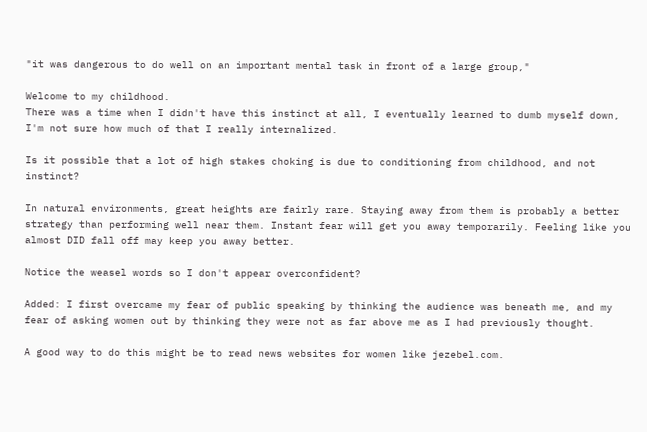"it was dangerous to do well on an important mental task in front of a large group,"

Welcome to my childhood.
There was a time when I didn't have this instinct at all, I eventually learned to dumb myself down, I'm not sure how much of that I really internalized.

Is it possible that a lot of high stakes choking is due to conditioning from childhood, and not instinct?

In natural environments, great heights are fairly rare. Staying away from them is probably a better strategy than performing well near them. Instant fear will get you away temporarily. Feeling like you almost DID fall off may keep you away better.

Notice the weasel words so I don't appear overconfident?

Added: I first overcame my fear of public speaking by thinking the audience was beneath me, and my fear of asking women out by thinking they were not as far above me as I had previously thought.

A good way to do this might be to read news websites for women like jezebel.com.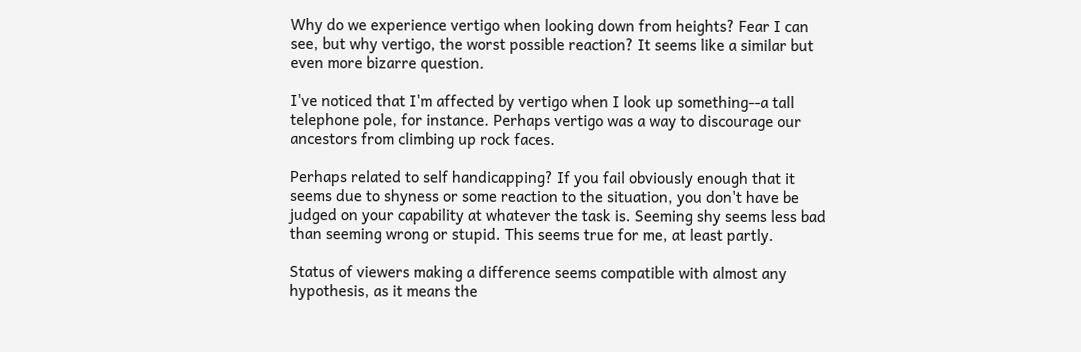Why do we experience vertigo when looking down from heights? Fear I can see, but why vertigo, the worst possible reaction? It seems like a similar but even more bizarre question.

I've noticed that I'm affected by vertigo when I look up something--a tall telephone pole, for instance. Perhaps vertigo was a way to discourage our ancestors from climbing up rock faces.

Perhaps related to self handicapping? If you fail obviously enough that it seems due to shyness or some reaction to the situation, you don't have be judged on your capability at whatever the task is. Seeming shy seems less bad than seeming wrong or stupid. This seems true for me, at least partly.

Status of viewers making a difference seems compatible with almost any hypothesis, as it means the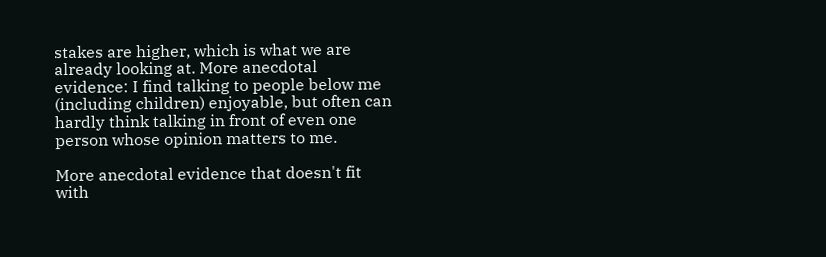stakes are higher, which is what we are already looking at. More anecdotal evidence: I find talking to people below me (including children) enjoyable, but often can hardly think talking in front of even one person whose opinion matters to me.

More anecdotal evidence that doesn't fit with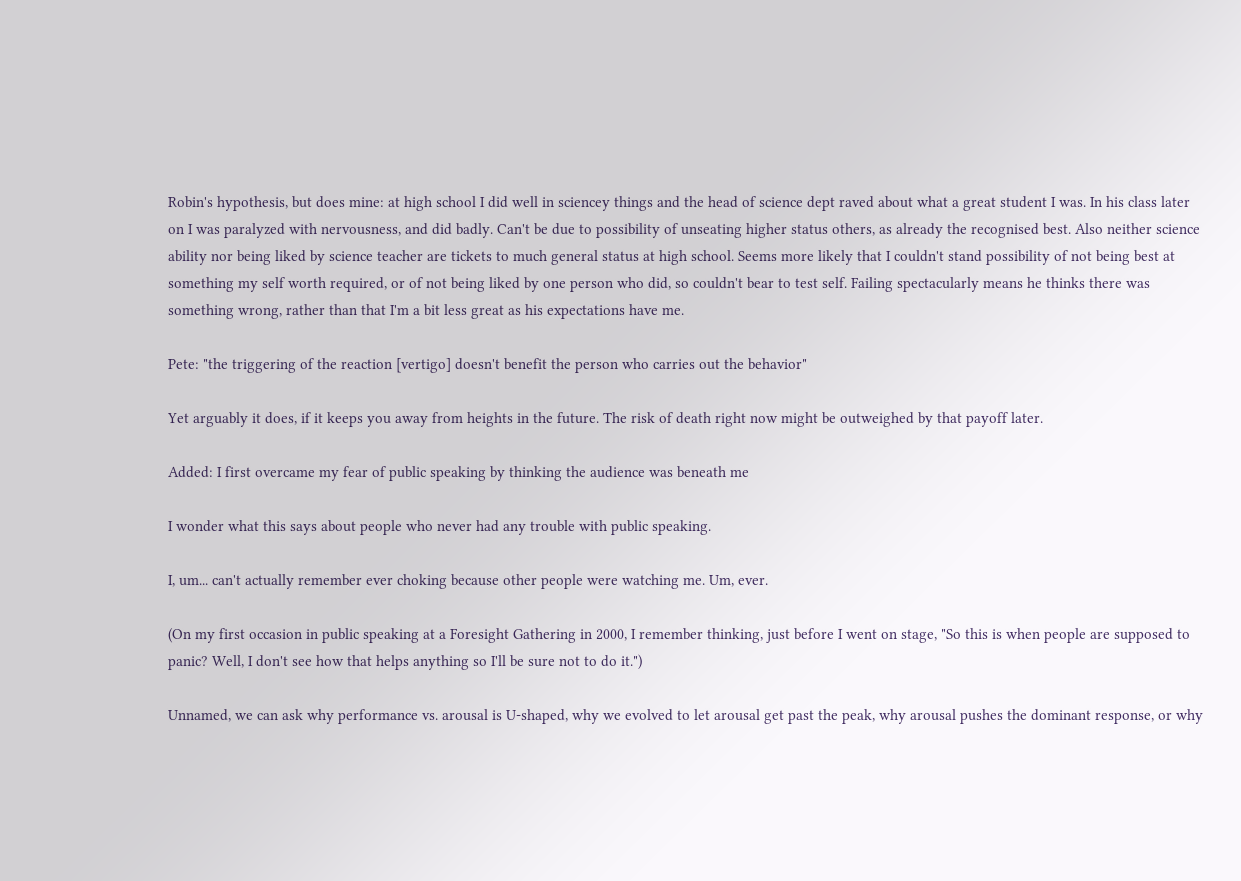Robin's hypothesis, but does mine: at high school I did well in sciencey things and the head of science dept raved about what a great student I was. In his class later on I was paralyzed with nervousness, and did badly. Can't be due to possibility of unseating higher status others, as already the recognised best. Also neither science ability nor being liked by science teacher are tickets to much general status at high school. Seems more likely that I couldn't stand possibility of not being best at something my self worth required, or of not being liked by one person who did, so couldn't bear to test self. Failing spectacularly means he thinks there was something wrong, rather than that I'm a bit less great as his expectations have me.

Pete: "the triggering of the reaction [vertigo] doesn't benefit the person who carries out the behavior"

Yet arguably it does, if it keeps you away from heights in the future. The risk of death right now might be outweighed by that payoff later.

Added: I first overcame my fear of public speaking by thinking the audience was beneath me

I wonder what this says about people who never had any trouble with public speaking.

I, um... can't actually remember ever choking because other people were watching me. Um, ever.

(On my first occasion in public speaking at a Foresight Gathering in 2000, I remember thinking, just before I went on stage, "So this is when people are supposed to panic? Well, I don't see how that helps anything so I'll be sure not to do it.")

Unnamed, we can ask why performance vs. arousal is U-shaped, why we evolved to let arousal get past the peak, why arousal pushes the dominant response, or why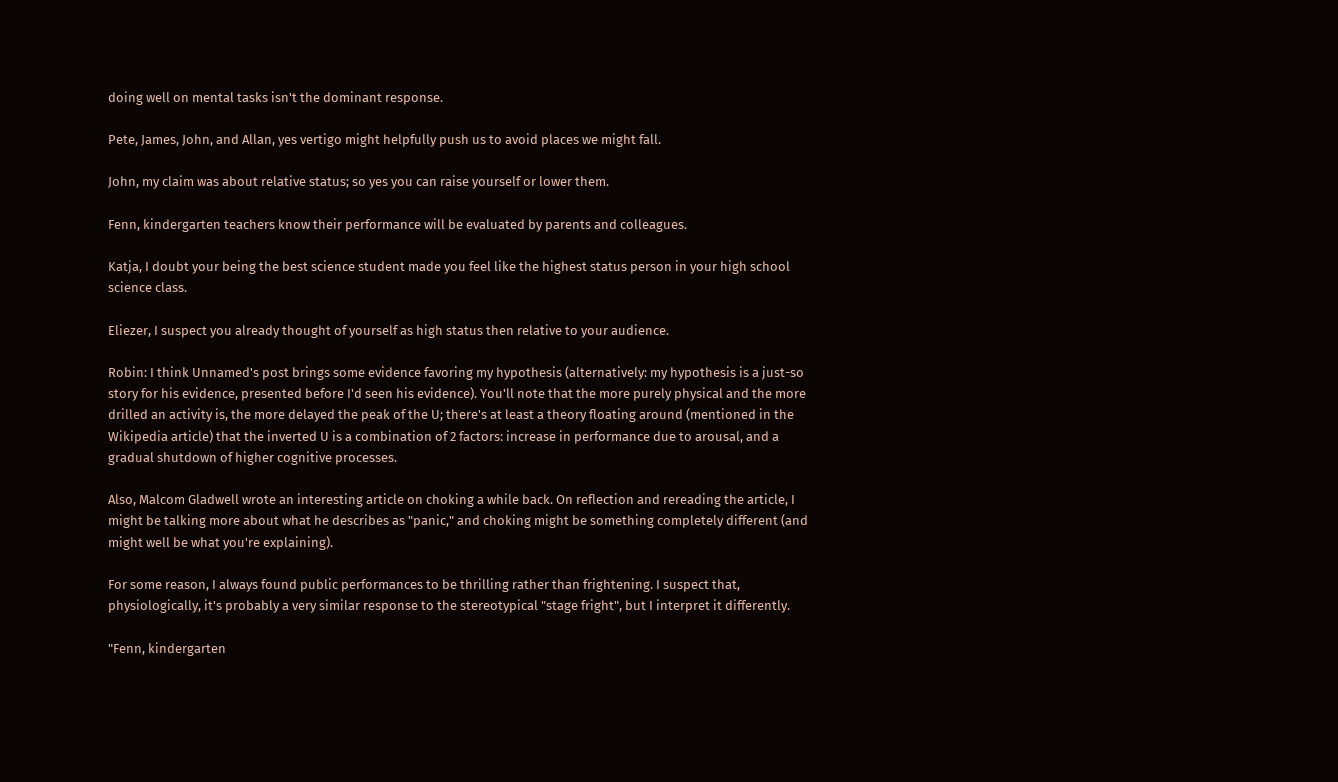doing well on mental tasks isn't the dominant response.

Pete, James, John, and Allan, yes vertigo might helpfully push us to avoid places we might fall.

John, my claim was about relative status; so yes you can raise yourself or lower them.

Fenn, kindergarten teachers know their performance will be evaluated by parents and colleagues.

Katja, I doubt your being the best science student made you feel like the highest status person in your high school science class.

Eliezer, I suspect you already thought of yourself as high status then relative to your audience.

Robin: I think Unnamed's post brings some evidence favoring my hypothesis (alternatively: my hypothesis is a just-so story for his evidence, presented before I'd seen his evidence). You'll note that the more purely physical and the more drilled an activity is, the more delayed the peak of the U; there's at least a theory floating around (mentioned in the Wikipedia article) that the inverted U is a combination of 2 factors: increase in performance due to arousal, and a gradual shutdown of higher cognitive processes.

Also, Malcom Gladwell wrote an interesting article on choking a while back. On reflection and rereading the article, I might be talking more about what he describes as "panic," and choking might be something completely different (and might well be what you're explaining).

For some reason, I always found public performances to be thrilling rather than frightening. I suspect that, physiologically, it's probably a very similar response to the stereotypical "stage fright", but I interpret it differently.

"Fenn, kindergarten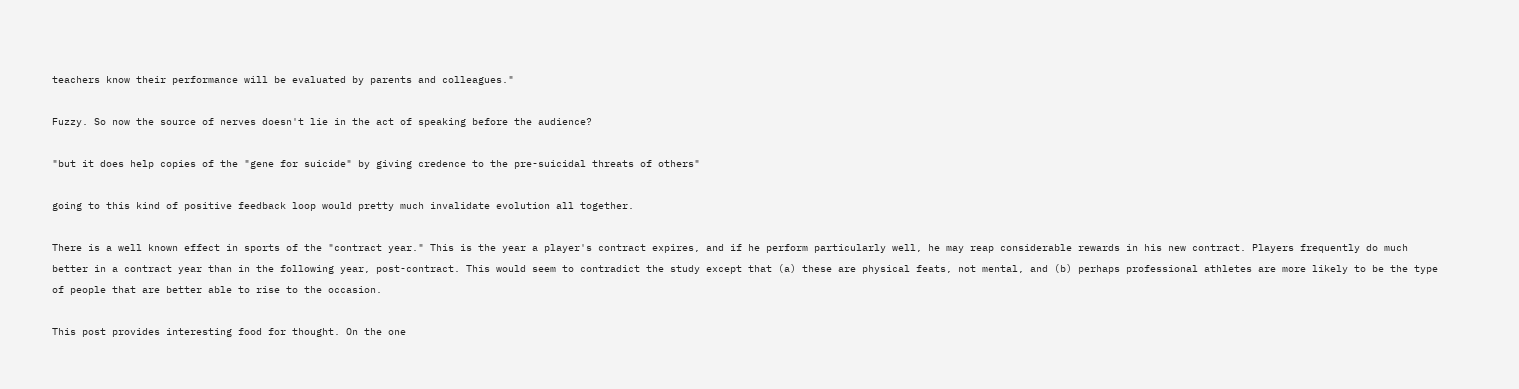teachers know their performance will be evaluated by parents and colleagues."

Fuzzy. So now the source of nerves doesn't lie in the act of speaking before the audience?

"but it does help copies of the "gene for suicide" by giving credence to the pre-suicidal threats of others"

going to this kind of positive feedback loop would pretty much invalidate evolution all together.

There is a well known effect in sports of the "contract year." This is the year a player's contract expires, and if he perform particularly well, he may reap considerable rewards in his new contract. Players frequently do much better in a contract year than in the following year, post-contract. This would seem to contradict the study except that (a) these are physical feats, not mental, and (b) perhaps professional athletes are more likely to be the type of people that are better able to rise to the occasion.

This post provides interesting food for thought. On the one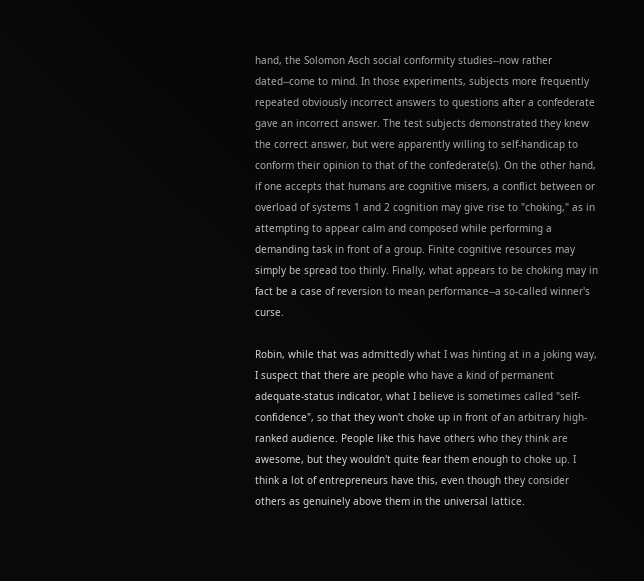hand, the Solomon Asch social conformity studies--now rather dated--come to mind. In those experiments, subjects more frequently repeated obviously incorrect answers to questions after a confederate gave an incorrect answer. The test subjects demonstrated they knew the correct answer, but were apparently willing to self-handicap to conform their opinion to that of the confederate(s). On the other hand, if one accepts that humans are cognitive misers, a conflict between or overload of systems 1 and 2 cognition may give rise to "choking," as in attempting to appear calm and composed while performing a demanding task in front of a group. Finite cognitive resources may simply be spread too thinly. Finally, what appears to be choking may in fact be a case of reversion to mean performance--a so-called winner's curse.

Robin, while that was admittedly what I was hinting at in a joking way, I suspect that there are people who have a kind of permanent adequate-status indicator, what I believe is sometimes called "self-confidence", so that they won't choke up in front of an arbitrary high-ranked audience. People like this have others who they think are awesome, but they wouldn't quite fear them enough to choke up. I think a lot of entrepreneurs have this, even though they consider others as genuinely above them in the universal lattice.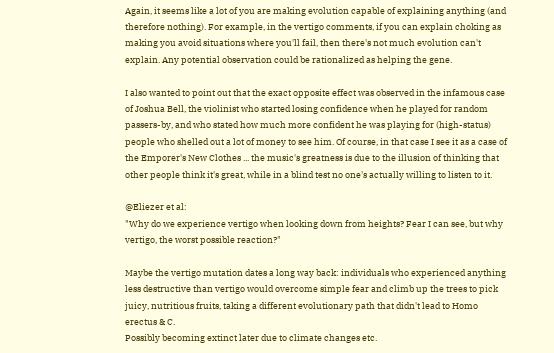Again, it seems like a lot of you are making evolution capable of explaining anything (and therefore nothing). For example, in the vertigo comments, if you can explain choking as making you avoid situations where you'll fail, then there's not much evolution can't explain. Any potential observation could be rationalized as helping the gene.

I also wanted to point out that the exact opposite effect was observed in the infamous case of Joshua Bell, the violinist who started losing confidence when he played for random passers-by, and who stated how much more confident he was playing for (high-status) people who shelled out a lot of money to see him. Of course, in that case I see it as a case of the Emporer's New Clothes ... the music's greatness is due to the illusion of thinking that other people think it's great, while in a blind test no one's actually willing to listen to it.

@Eliezer et al:
"Why do we experience vertigo when looking down from heights? Fear I can see, but why vertigo, the worst possible reaction?"

Maybe the vertigo mutation dates a long way back: individuals who experienced anything less destructive than vertigo would overcome simple fear and climb up the trees to pick juicy, nutritious fruits, taking a different evolutionary path that didn't lead to Homo erectus & C.
Possibly becoming extinct later due to climate changes etc.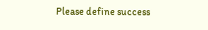Please define success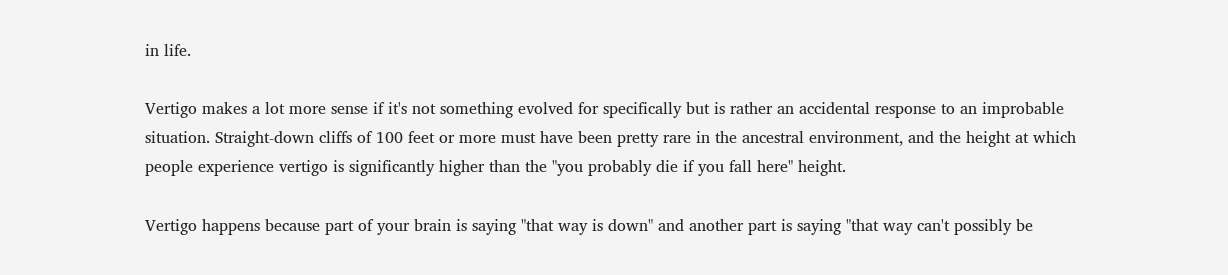in life.

Vertigo makes a lot more sense if it's not something evolved for specifically but is rather an accidental response to an improbable situation. Straight-down cliffs of 100 feet or more must have been pretty rare in the ancestral environment, and the height at which people experience vertigo is significantly higher than the "you probably die if you fall here" height.

Vertigo happens because part of your brain is saying "that way is down" and another part is saying "that way can't possibly be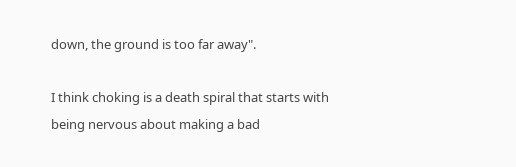down, the ground is too far away".

I think choking is a death spiral that starts with being nervous about making a bad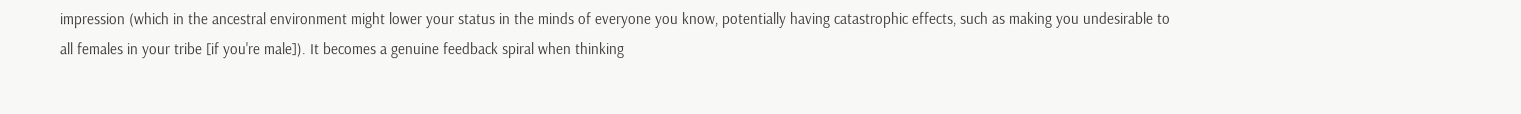impression (which in the ancestral environment might lower your status in the minds of everyone you know, potentially having catastrophic effects, such as making you undesirable to all females in your tribe [if you're male]). It becomes a genuine feedback spiral when thinking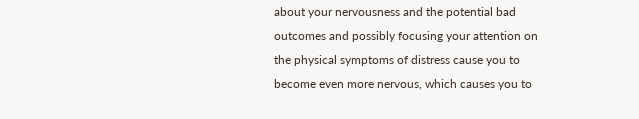about your nervousness and the potential bad outcomes and possibly focusing your attention on the physical symptoms of distress cause you to become even more nervous, which causes you to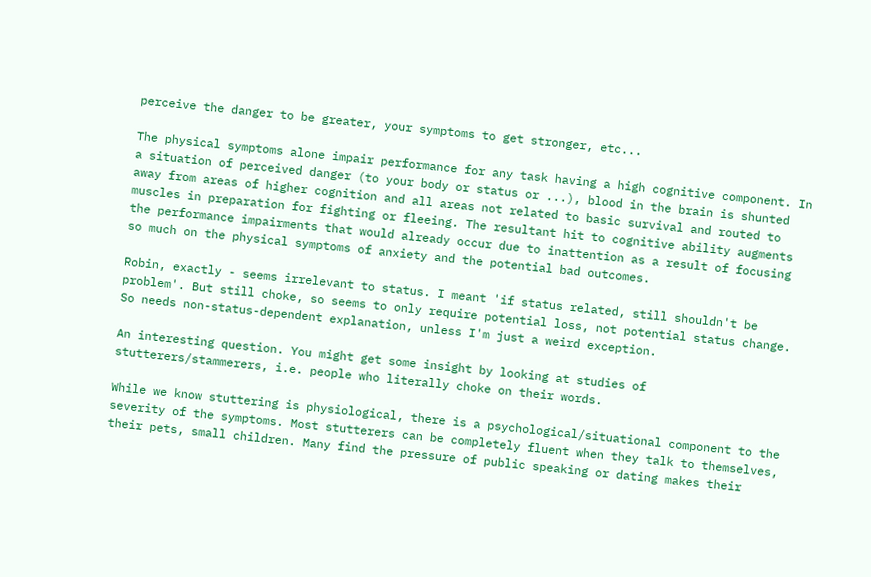perceive the danger to be greater, your symptoms to get stronger, etc...

The physical symptoms alone impair performance for any task having a high cognitive component. In a situation of perceived danger (to your body or status or ...), blood in the brain is shunted away from areas of higher cognition and all areas not related to basic survival and routed to muscles in preparation for fighting or fleeing. The resultant hit to cognitive ability augments the performance impairments that would already occur due to inattention as a result of focusing so much on the physical symptoms of anxiety and the potential bad outcomes.

Robin, exactly - seems irrelevant to status. I meant 'if status related, still shouldn't be problem'. But still choke, so seems to only require potential loss, not potential status change. So needs non-status-dependent explanation, unless I'm just a weird exception.

An interesting question. You might get some insight by looking at studies of stutterers/stammerers, i.e. people who literally choke on their words.

While we know stuttering is physiological, there is a psychological/situational component to the severity of the symptoms. Most stutterers can be completely fluent when they talk to themselves, their pets, small children. Many find the pressure of public speaking or dating makes their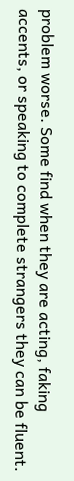problem worse. Some find when they are acting, faking accents, or speaking to complete strangers they can be fluent.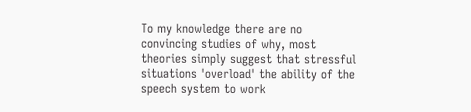To my knowledge there are no convincing studies of why, most theories simply suggest that stressful situations 'overload' the ability of the speech system to work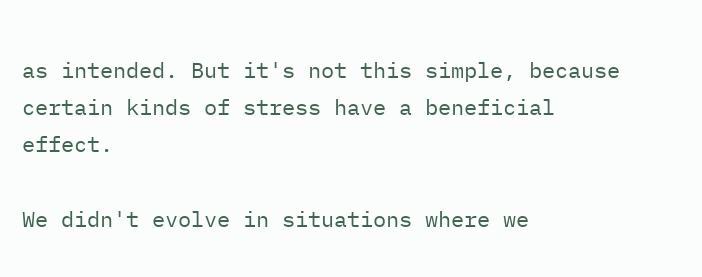as intended. But it's not this simple, because certain kinds of stress have a beneficial effect.

We didn't evolve in situations where we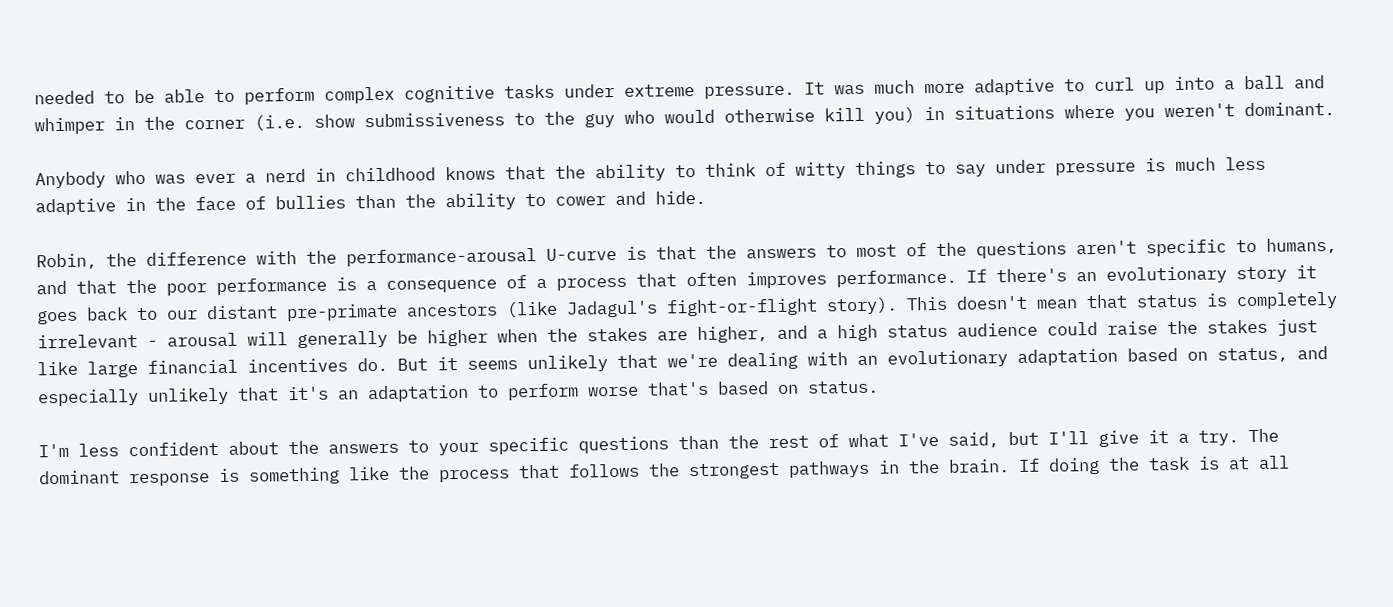needed to be able to perform complex cognitive tasks under extreme pressure. It was much more adaptive to curl up into a ball and whimper in the corner (i.e. show submissiveness to the guy who would otherwise kill you) in situations where you weren't dominant.

Anybody who was ever a nerd in childhood knows that the ability to think of witty things to say under pressure is much less adaptive in the face of bullies than the ability to cower and hide.

Robin, the difference with the performance-arousal U-curve is that the answers to most of the questions aren't specific to humans, and that the poor performance is a consequence of a process that often improves performance. If there's an evolutionary story it goes back to our distant pre-primate ancestors (like Jadagul's fight-or-flight story). This doesn't mean that status is completely irrelevant - arousal will generally be higher when the stakes are higher, and a high status audience could raise the stakes just like large financial incentives do. But it seems unlikely that we're dealing with an evolutionary adaptation based on status, and especially unlikely that it's an adaptation to perform worse that's based on status.

I'm less confident about the answers to your specific questions than the rest of what I've said, but I'll give it a try. The dominant response is something like the process that follows the strongest pathways in the brain. If doing the task is at all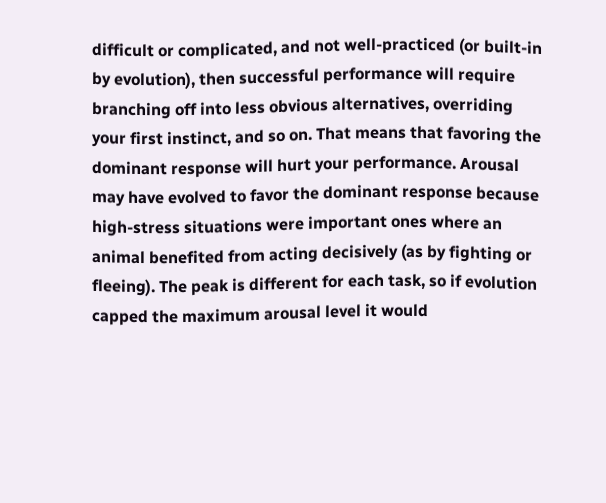difficult or complicated, and not well-practiced (or built-in by evolution), then successful performance will require branching off into less obvious alternatives, overriding your first instinct, and so on. That means that favoring the dominant response will hurt your performance. Arousal may have evolved to favor the dominant response because high-stress situations were important ones where an animal benefited from acting decisively (as by fighting or fleeing). The peak is different for each task, so if evolution capped the maximum arousal level it would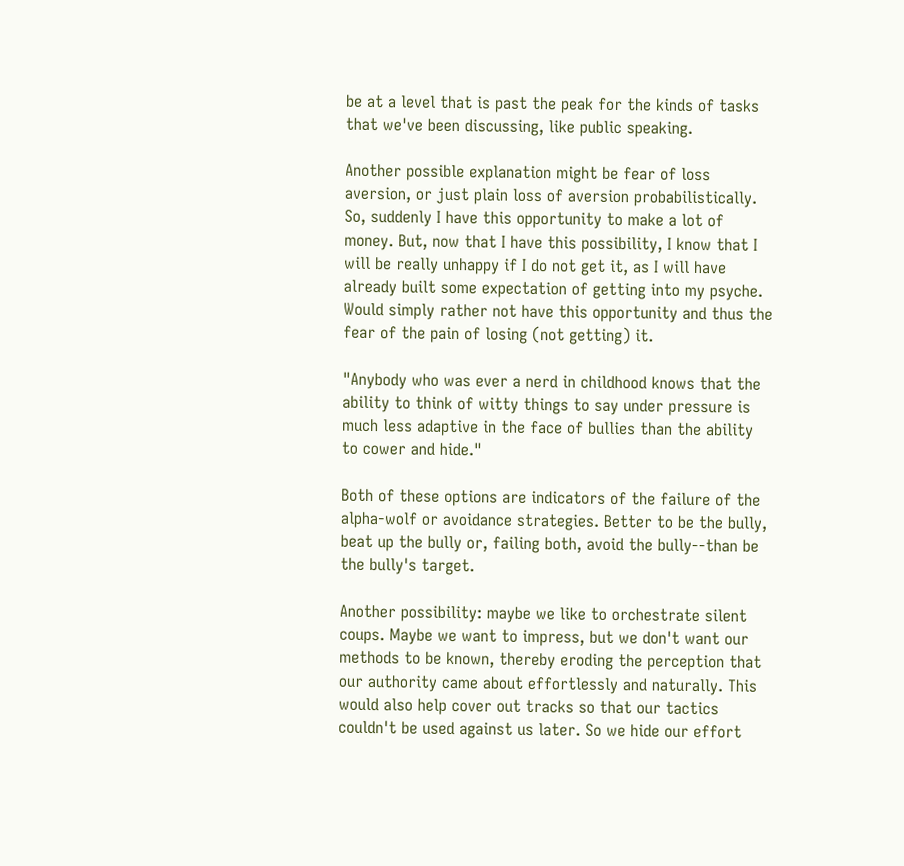be at a level that is past the peak for the kinds of tasks that we've been discussing, like public speaking.

Another possible explanation might be fear of loss aversion, or just plain loss of aversion probabilistically. So, suddenly I have this opportunity to make a lot of money. But, now that I have this possibility, I know that I will be really unhappy if I do not get it, as I will have already built some expectation of getting into my psyche. Would simply rather not have this opportunity and thus the fear of the pain of losing (not getting) it.

"Anybody who was ever a nerd in childhood knows that the ability to think of witty things to say under pressure is much less adaptive in the face of bullies than the ability to cower and hide."

Both of these options are indicators of the failure of the alpha-wolf or avoidance strategies. Better to be the bully, beat up the bully or, failing both, avoid the bully--than be the bully's target.

Another possibility: maybe we like to orchestrate silent coups. Maybe we want to impress, but we don't want our methods to be known, thereby eroding the perception that our authority came about effortlessly and naturally. This would also help cover out tracks so that our tactics couldn't be used against us later. So we hide our effort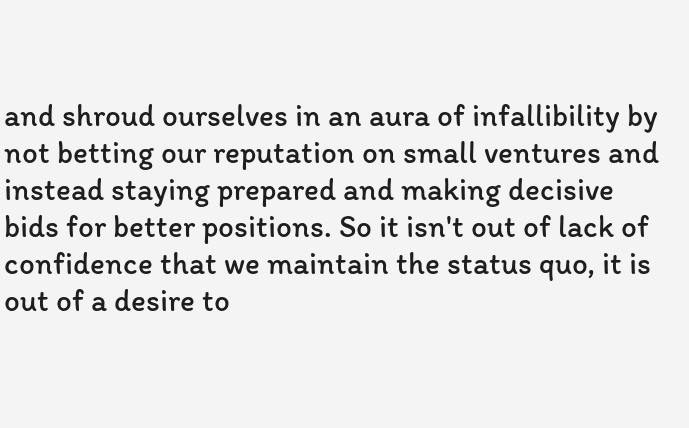and shroud ourselves in an aura of infallibility by not betting our reputation on small ventures and instead staying prepared and making decisive bids for better positions. So it isn't out of lack of confidence that we maintain the status quo, it is out of a desire to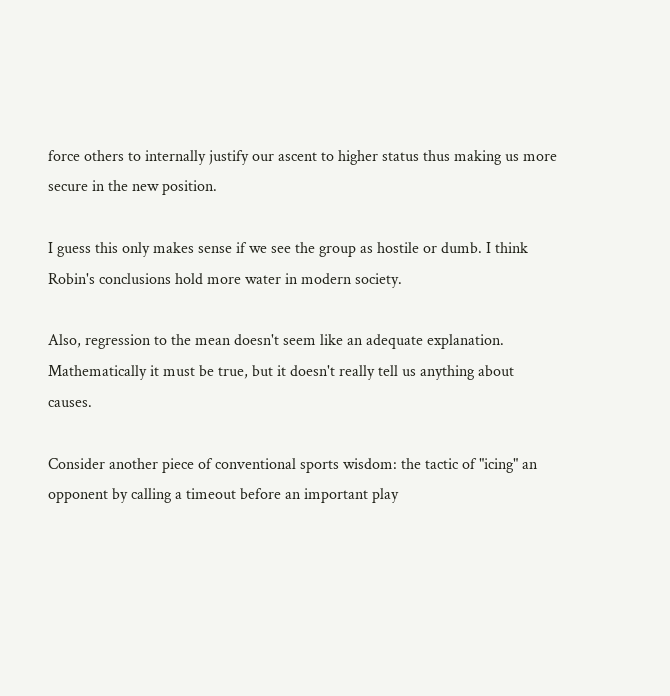force others to internally justify our ascent to higher status thus making us more secure in the new position.

I guess this only makes sense if we see the group as hostile or dumb. I think Robin's conclusions hold more water in modern society.

Also, regression to the mean doesn't seem like an adequate explanation. Mathematically it must be true, but it doesn't really tell us anything about causes.

Consider another piece of conventional sports wisdom: the tactic of "icing" an opponent by calling a timeout before an important play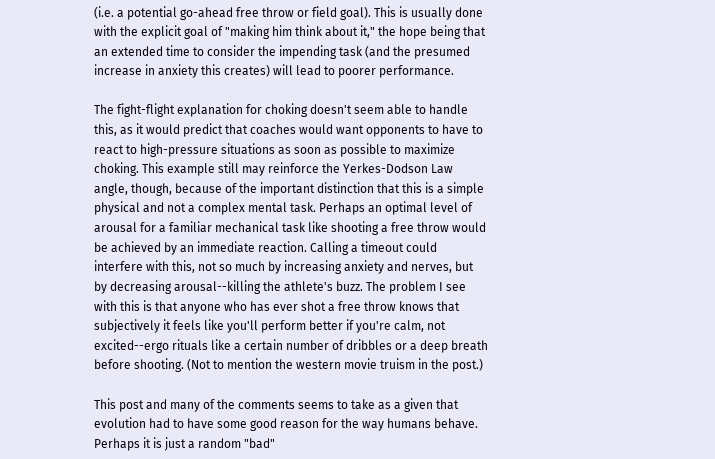(i.e. a potential go-ahead free throw or field goal). This is usually done with the explicit goal of "making him think about it," the hope being that an extended time to consider the impending task (and the presumed increase in anxiety this creates) will lead to poorer performance.

The fight-flight explanation for choking doesn't seem able to handle this, as it would predict that coaches would want opponents to have to react to high-pressure situations as soon as possible to maximize choking. This example still may reinforce the Yerkes-Dodson Law angle, though, because of the important distinction that this is a simple physical and not a complex mental task. Perhaps an optimal level of arousal for a familiar mechanical task like shooting a free throw would be achieved by an immediate reaction. Calling a timeout could interfere with this, not so much by increasing anxiety and nerves, but by decreasing arousal--killing the athlete's buzz. The problem I see with this is that anyone who has ever shot a free throw knows that subjectively it feels like you'll perform better if you're calm, not excited--ergo rituals like a certain number of dribbles or a deep breath before shooting. (Not to mention the western movie truism in the post.)

This post and many of the comments seems to take as a given that evolution had to have some good reason for the way humans behave. Perhaps it is just a random "bad"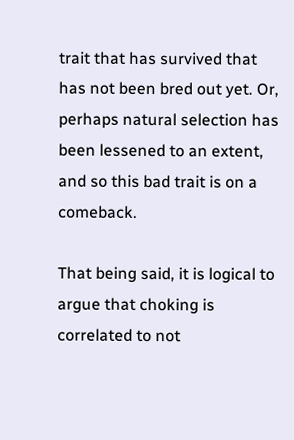trait that has survived that has not been bred out yet. Or, perhaps natural selection has been lessened to an extent, and so this bad trait is on a comeback.

That being said, it is logical to argue that choking is correlated to not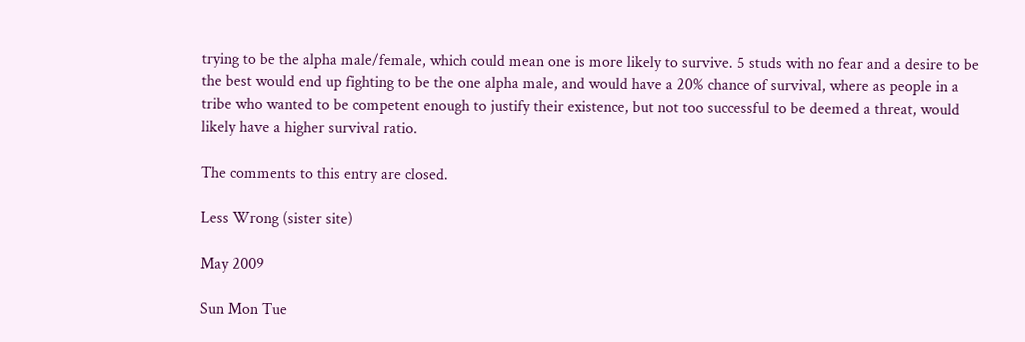trying to be the alpha male/female, which could mean one is more likely to survive. 5 studs with no fear and a desire to be the best would end up fighting to be the one alpha male, and would have a 20% chance of survival, where as people in a tribe who wanted to be competent enough to justify their existence, but not too successful to be deemed a threat, would likely have a higher survival ratio.

The comments to this entry are closed.

Less Wrong (sister site)

May 2009

Sun Mon Tue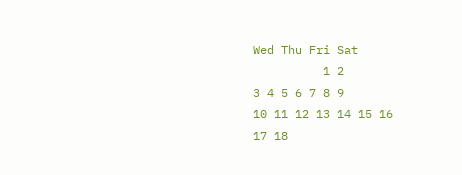Wed Thu Fri Sat
          1 2
3 4 5 6 7 8 9
10 11 12 13 14 15 16
17 18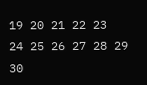19 20 21 22 23
24 25 26 27 28 29 30